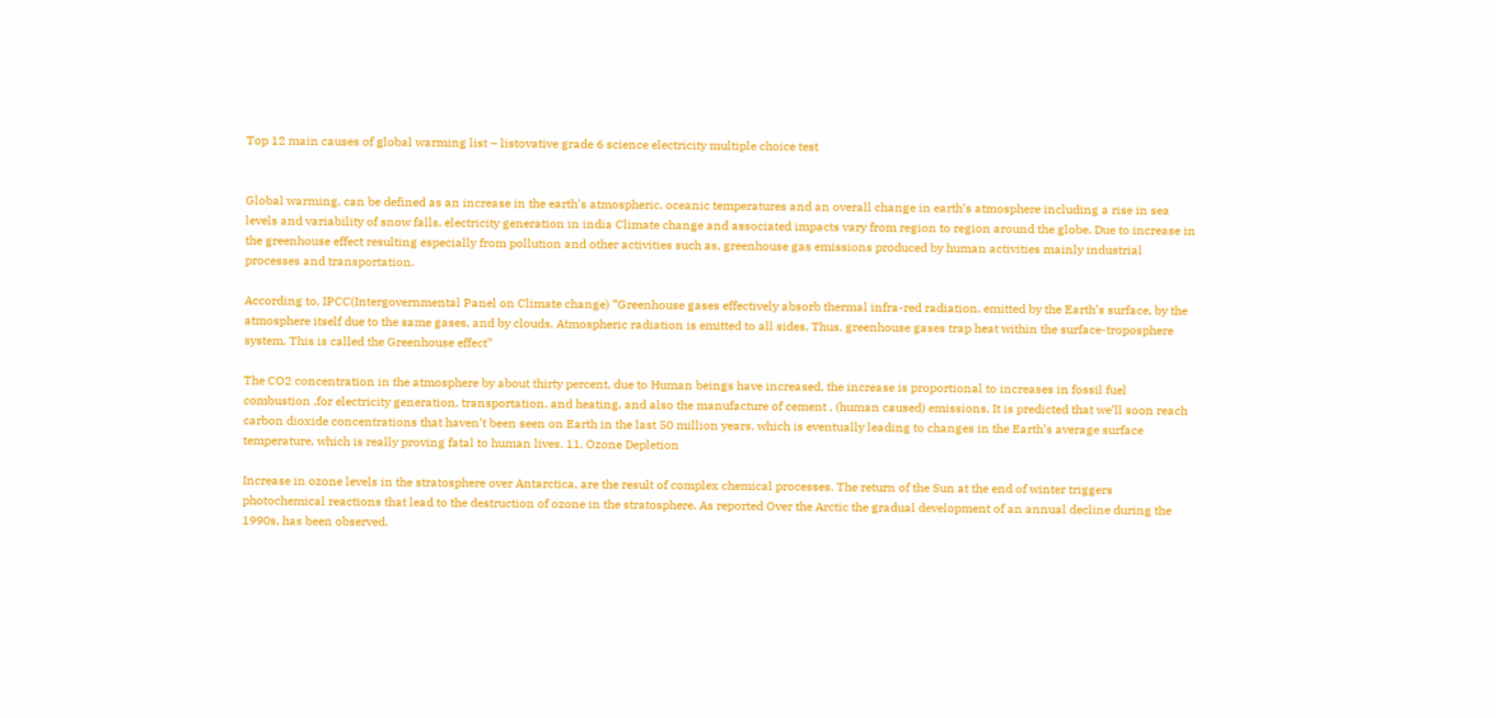Top 12 main causes of global warming list – listovative grade 6 science electricity multiple choice test


Global warming, can be defined as an increase in the earth’s atmospheric, oceanic temperatures and an overall change in earth’s atmosphere including a rise in sea levels and variability of snow falls. electricity generation in india Climate change and associated impacts vary from region to region around the globe. Due to increase in the greenhouse effect resulting especially from pollution and other activities such as, greenhouse gas emissions produced by human activities mainly industrial processes and transportation.

According to, IPCC(Intergovernmental Panel on Climate change) “Greenhouse gases effectively absorb thermal infra-red radiation, emitted by the Earth’s surface, by the atmosphere itself due to the same gases, and by clouds. Atmospheric radiation is emitted to all sides. Thus, greenhouse gases trap heat within the surface-troposphere system. This is called the Greenhouse effect”

The CO2 concentration in the atmosphere by about thirty percent, due to Human beings have increased, the increase is proportional to increases in fossil fuel combustion ,for electricity generation, transportation, and heating, and also the manufacture of cement , (human caused) emissions. It is predicted that we’ll soon reach carbon dioxide concentrations that haven’t been seen on Earth in the last 50 million years, which is eventually leading to changes in the Earth’s average surface temperature, which is really proving fatal to human lives. 11. Ozone Depletion

Increase in ozone levels in the stratosphere over Antarctica, are the result of complex chemical processes. The return of the Sun at the end of winter triggers photochemical reactions that lead to the destruction of ozone in the stratosphere. As reported Over the Arctic the gradual development of an annual decline during the 1990s, has been observed.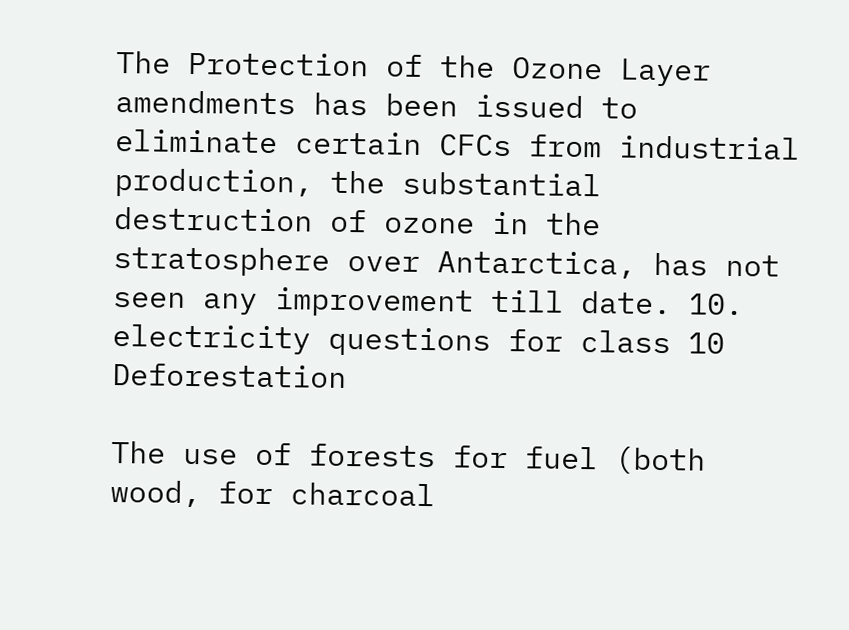The Protection of the Ozone Layer amendments has been issued to eliminate certain CFCs from industrial production, the substantial destruction of ozone in the stratosphere over Antarctica, has not seen any improvement till date. 10. electricity questions for class 10 Deforestation

The use of forests for fuel (both wood, for charcoal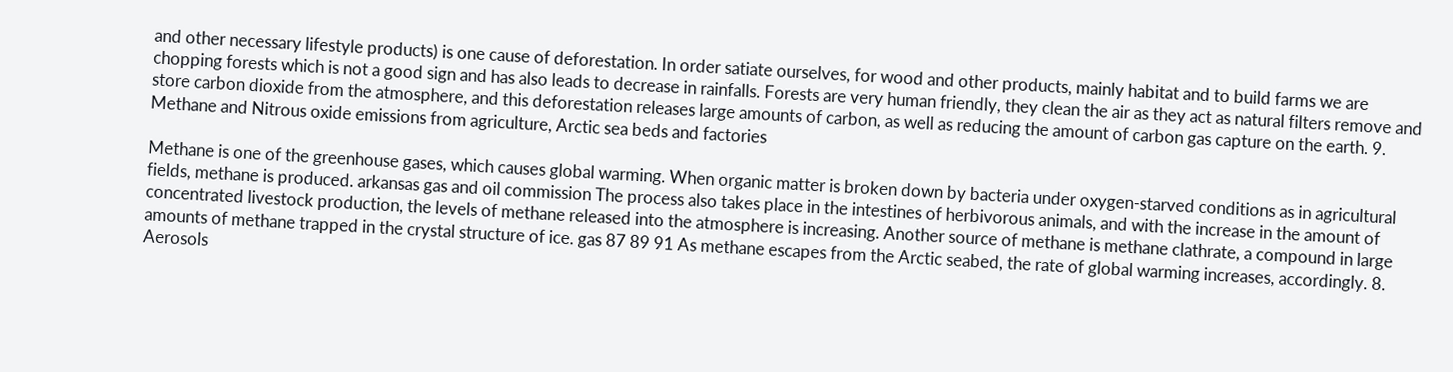and other necessary lifestyle products) is one cause of deforestation. In order satiate ourselves, for wood and other products, mainly habitat and to build farms we are chopping forests which is not a good sign and has also leads to decrease in rainfalls. Forests are very human friendly, they clean the air as they act as natural filters remove and store carbon dioxide from the atmosphere, and this deforestation releases large amounts of carbon, as well as reducing the amount of carbon gas capture on the earth. 9. Methane and Nitrous oxide emissions from agriculture, Arctic sea beds and factories

Methane is one of the greenhouse gases, which causes global warming. When organic matter is broken down by bacteria under oxygen-starved conditions as in agricultural fields, methane is produced. arkansas gas and oil commission The process also takes place in the intestines of herbivorous animals, and with the increase in the amount of concentrated livestock production, the levels of methane released into the atmosphere is increasing. Another source of methane is methane clathrate, a compound in large amounts of methane trapped in the crystal structure of ice. gas 87 89 91 As methane escapes from the Arctic seabed, the rate of global warming increases, accordingly. 8. Aerosols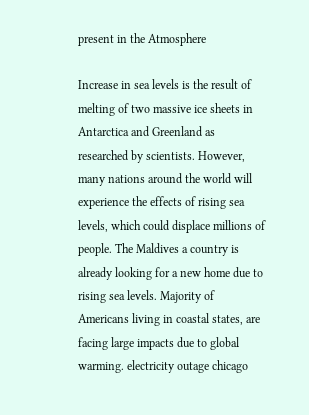present in the Atmosphere

Increase in sea levels is the result of melting of two massive ice sheets in Antarctica and Greenland as researched by scientists. However, many nations around the world will experience the effects of rising sea levels, which could displace millions of people. The Maldives a country is already looking for a new home due to rising sea levels. Majority of Americans living in coastal states, are facing large impacts due to global warming. electricity outage chicago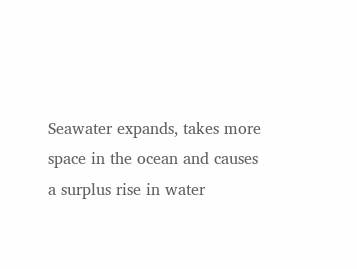Seawater expands, takes more space in the ocean and causes a surplus rise in water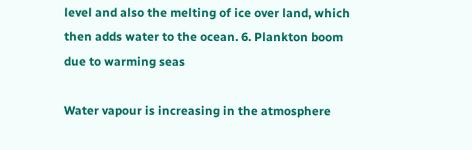level and also the melting of ice over land, which then adds water to the ocean. 6. Plankton boom due to warming seas

Water vapour is increasing in the atmosphere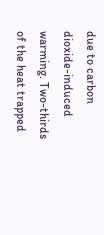due to carbon dioxide-induced warming. Two-thirds of the heat trapped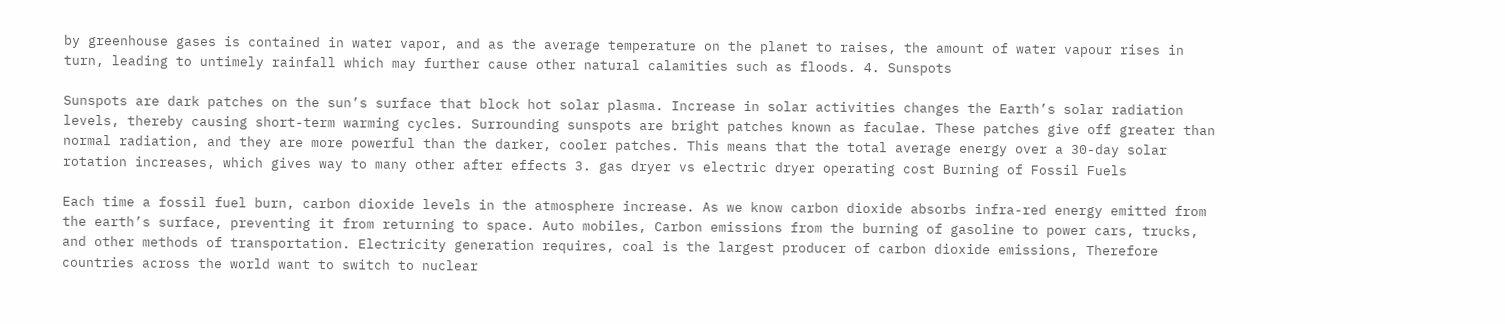by greenhouse gases is contained in water vapor, and as the average temperature on the planet to raises, the amount of water vapour rises in turn, leading to untimely rainfall which may further cause other natural calamities such as floods. 4. Sunspots

Sunspots are dark patches on the sun’s surface that block hot solar plasma. Increase in solar activities changes the Earth’s solar radiation levels, thereby causing short-term warming cycles. Surrounding sunspots are bright patches known as faculae. These patches give off greater than normal radiation, and they are more powerful than the darker, cooler patches. This means that the total average energy over a 30-day solar rotation increases, which gives way to many other after effects 3. gas dryer vs electric dryer operating cost Burning of Fossil Fuels

Each time a fossil fuel burn, carbon dioxide levels in the atmosphere increase. As we know carbon dioxide absorbs infra-red energy emitted from the earth’s surface, preventing it from returning to space. Auto mobiles, Carbon emissions from the burning of gasoline to power cars, trucks, and other methods of transportation. Electricity generation requires, coal is the largest producer of carbon dioxide emissions, Therefore countries across the world want to switch to nuclear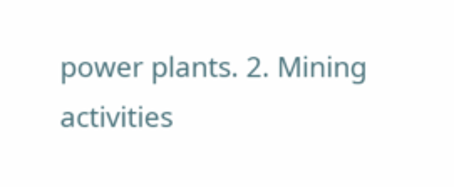power plants. 2. Mining activities